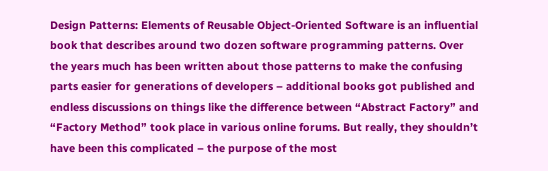Design Patterns: Elements of Reusable Object-Oriented Software is an influential book that describes around two dozen software programming patterns. Over the years much has been written about those patterns to make the confusing parts easier for generations of developers – additional books got published and endless discussions on things like the difference between “Abstract Factory” and “Factory Method” took place in various online forums. But really, they shouldn’t have been this complicated – the purpose of the most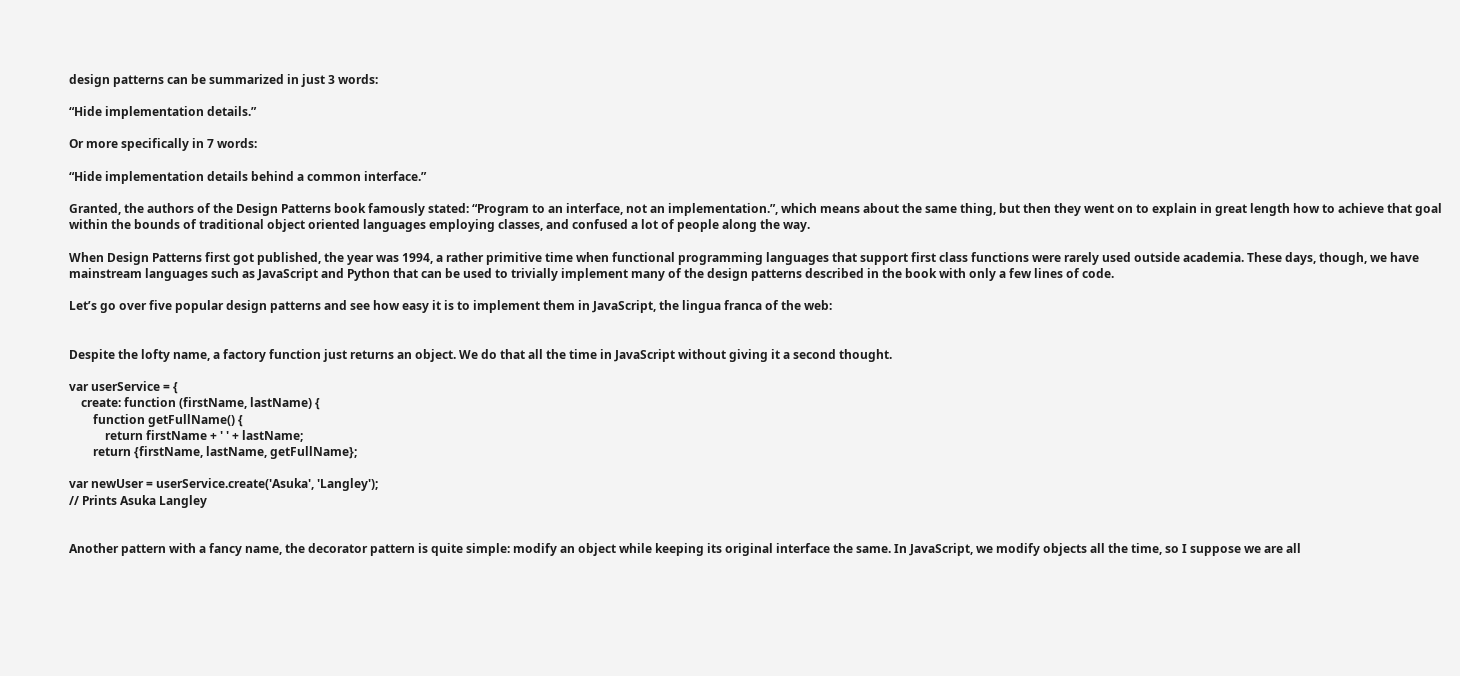design patterns can be summarized in just 3 words:

“Hide implementation details.”

Or more specifically in 7 words:

“Hide implementation details behind a common interface.”

Granted, the authors of the Design Patterns book famously stated: “Program to an interface, not an implementation.”, which means about the same thing, but then they went on to explain in great length how to achieve that goal within the bounds of traditional object oriented languages employing classes, and confused a lot of people along the way.

When Design Patterns first got published, the year was 1994, a rather primitive time when functional programming languages that support first class functions were rarely used outside academia. These days, though, we have mainstream languages such as JavaScript and Python that can be used to trivially implement many of the design patterns described in the book with only a few lines of code.

Let’s go over five popular design patterns and see how easy it is to implement them in JavaScript, the lingua franca of the web:


Despite the lofty name, a factory function just returns an object. We do that all the time in JavaScript without giving it a second thought.

var userService = {
    create: function (firstName, lastName) {
        function getFullName() {
            return firstName + ' ' + lastName;
        return {firstName, lastName, getFullName};

var newUser = userService.create('Asuka', 'Langley');
// Prints Asuka Langley


Another pattern with a fancy name, the decorator pattern is quite simple: modify an object while keeping its original interface the same. In JavaScript, we modify objects all the time, so I suppose we are all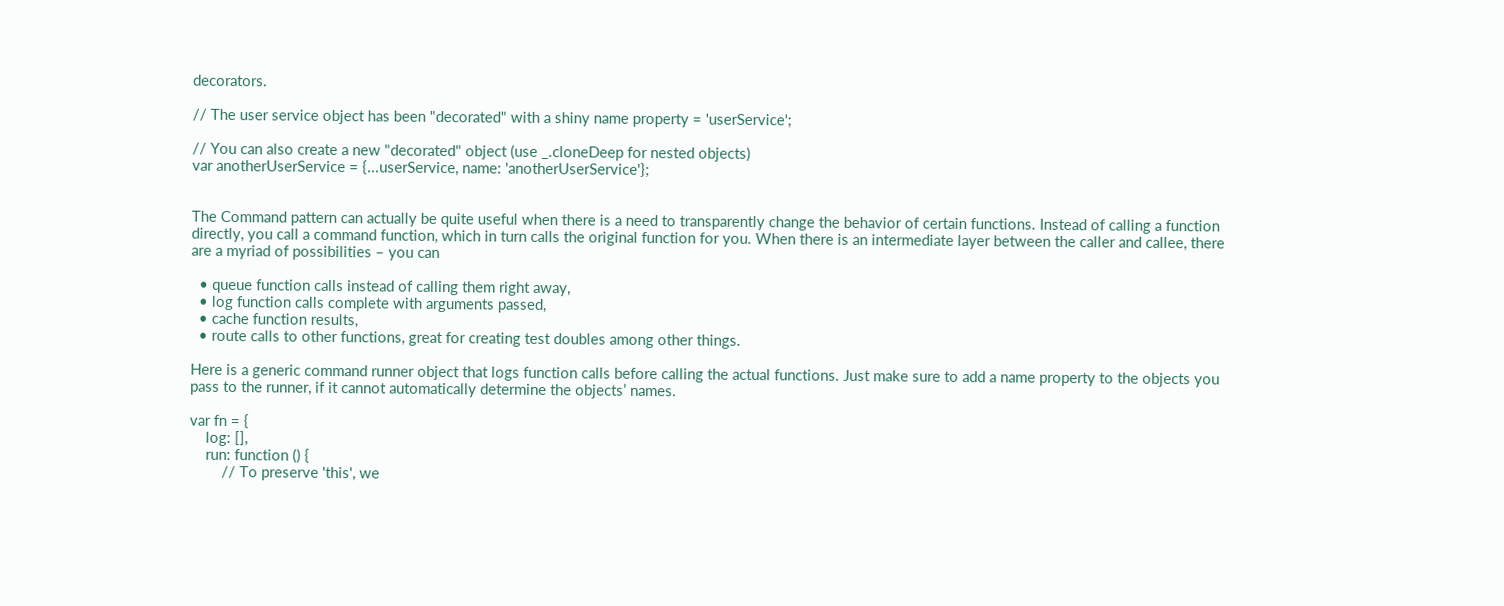decorators.

// The user service object has been "decorated" with a shiny name property = 'userService';

// You can also create a new "decorated" object (use _.cloneDeep for nested objects)
var anotherUserService = {...userService, name: 'anotherUserService'};


The Command pattern can actually be quite useful when there is a need to transparently change the behavior of certain functions. Instead of calling a function directly, you call a command function, which in turn calls the original function for you. When there is an intermediate layer between the caller and callee, there are a myriad of possibilities – you can

  • queue function calls instead of calling them right away,
  • log function calls complete with arguments passed,
  • cache function results,
  • route calls to other functions, great for creating test doubles among other things.

Here is a generic command runner object that logs function calls before calling the actual functions. Just make sure to add a name property to the objects you pass to the runner, if it cannot automatically determine the objects’ names.

var fn = {
    log: [],
    run: function () {
        // To preserve 'this', we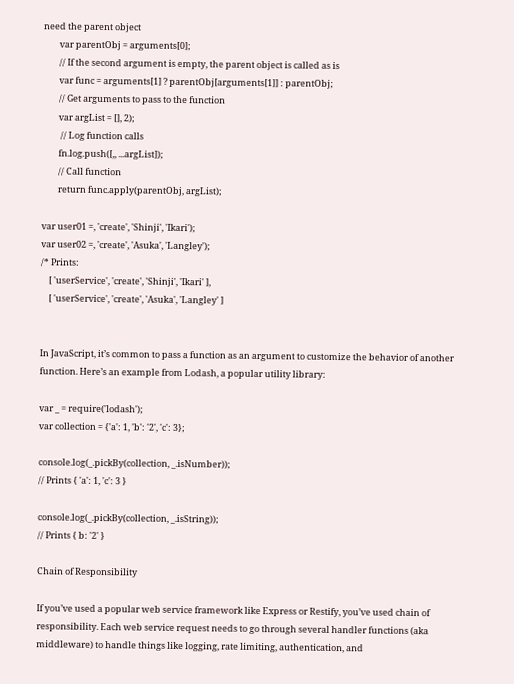need the parent object
        var parentObj = arguments[0];
        // If the second argument is empty, the parent object is called as is
        var func = arguments[1] ? parentObj[arguments[1]] : parentObj;
        // Get arguments to pass to the function
        var argList = [], 2);
         // Log function calls
        fn.log.push([,, ...argList]);
        // Call function
        return func.apply(parentObj, argList);

var user01 =, 'create', 'Shinji', 'Ikari');
var user02 =, 'create', 'Asuka', 'Langley');
/* Prints:
    [ 'userService', 'create', 'Shinji', 'Ikari' ],
    [ 'userService', 'create', 'Asuka', 'Langley' ]


In JavaScript, it’s common to pass a function as an argument to customize the behavior of another function. Here’s an example from Lodash, a popular utility library:

var _ = require('lodash');
var collection = {'a': 1, 'b': '2', 'c': 3};

console.log(_.pickBy(collection, _.isNumber));
// Prints { 'a': 1, 'c': 3 }

console.log(_.pickBy(collection, _.isString));
// Prints { b: '2' }

Chain of Responsibility

If you’ve used a popular web service framework like Express or Restify, you’ve used chain of responsibility. Each web service request needs to go through several handler functions (aka middleware) to handle things like logging, rate limiting, authentication, and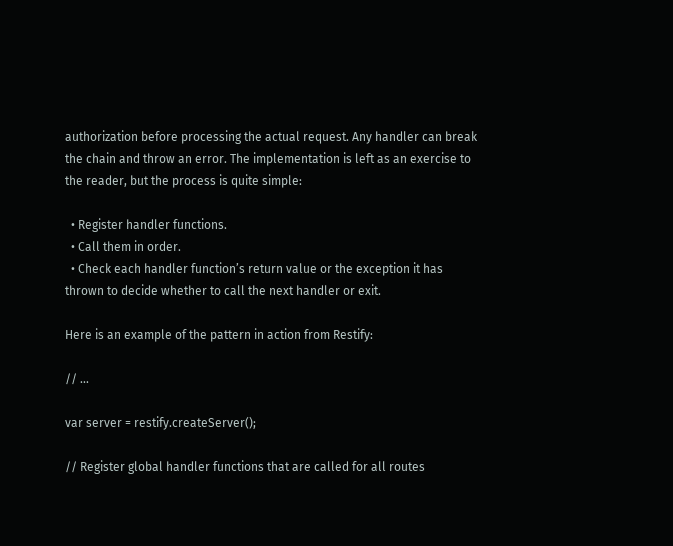authorization before processing the actual request. Any handler can break the chain and throw an error. The implementation is left as an exercise to the reader, but the process is quite simple:

  • Register handler functions.
  • Call them in order.
  • Check each handler function’s return value or the exception it has thrown to decide whether to call the next handler or exit.

Here is an example of the pattern in action from Restify:

// ...

var server = restify.createServer();

// Register global handler functions that are called for all routes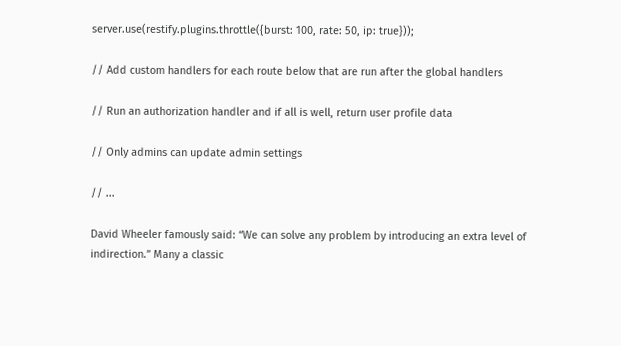server.use(restify.plugins.throttle({burst: 100, rate: 50, ip: true}));

// Add custom handlers for each route below that are run after the global handlers

// Run an authorization handler and if all is well, return user profile data

// Only admins can update admin settings

// ...

David Wheeler famously said: “We can solve any problem by introducing an extra level of indirection.” Many a classic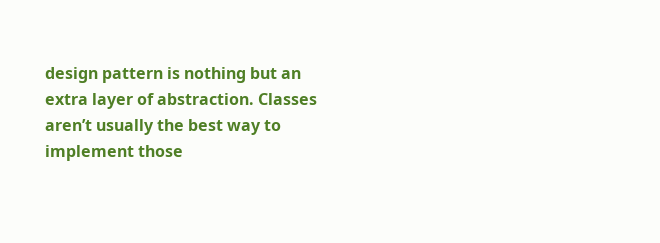design pattern is nothing but an extra layer of abstraction. Classes aren’t usually the best way to implement those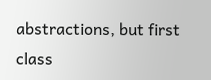abstractions, but first class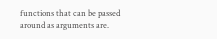functions that can be passed around as arguments are.